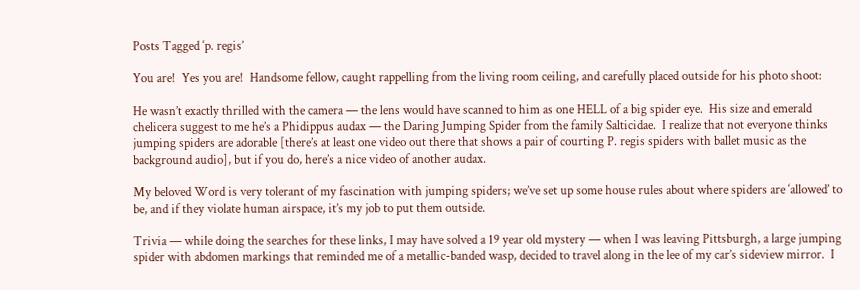Posts Tagged ‘p. regis’

You are!  Yes you are!  Handsome fellow, caught rappelling from the living room ceiling, and carefully placed outside for his photo shoot:

He wasn’t exactly thrilled with the camera — the lens would have scanned to him as one HELL of a big spider eye.  His size and emerald chelicera suggest to me he’s a Phidippus audax — the Daring Jumping Spider from the family Salticidae.  I realize that not everyone thinks jumping spiders are adorable [there’s at least one video out there that shows a pair of courting P. regis spiders with ballet music as the background audio], but if you do, here’s a nice video of another audax.

My beloved Word is very tolerant of my fascination with jumping spiders; we’ve set up some house rules about where spiders are ‘allowed’ to be, and if they violate human airspace, it’s my job to put them outside.

Trivia — while doing the searches for these links, I may have solved a 19 year old mystery — when I was leaving Pittsburgh, a large jumping spider with abdomen markings that reminded me of a metallic-banded wasp, decided to travel along in the lee of my car’s sideview mirror.  I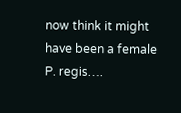now think it might have been a female P. regis….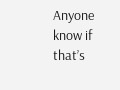Anyone know if that’s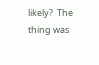likely?  The thing was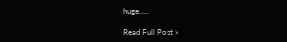huge…..

Read Full Post »